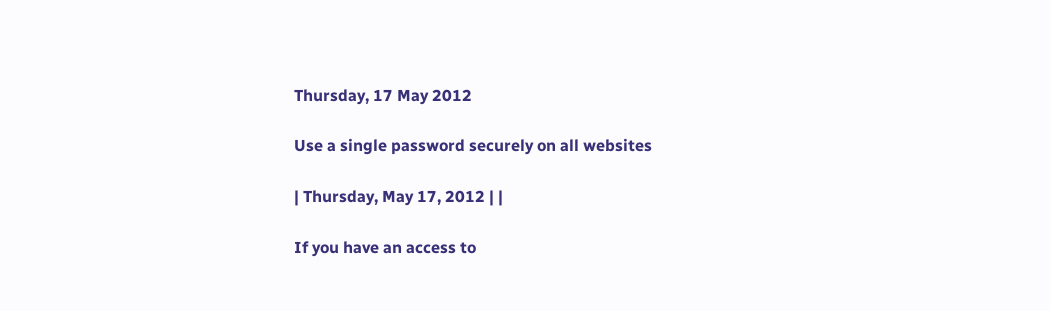Thursday, 17 May 2012

Use a single password securely on all websites

| Thursday, May 17, 2012 | |

If you have an access to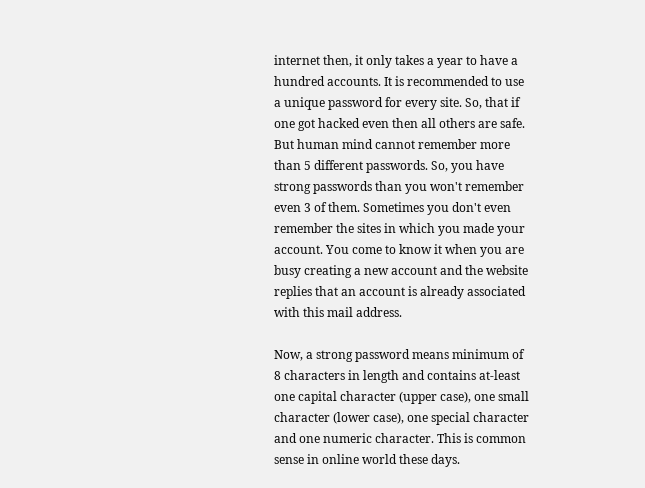internet then, it only takes a year to have a hundred accounts. It is recommended to use a unique password for every site. So, that if one got hacked even then all others are safe. But human mind cannot remember more than 5 different passwords. So, you have strong passwords than you won't remember even 3 of them. Sometimes you don't even remember the sites in which you made your account. You come to know it when you are busy creating a new account and the website replies that an account is already associated with this mail address.

Now, a strong password means minimum of 8 characters in length and contains at-least one capital character (upper case), one small character (lower case), one special character and one numeric character. This is common sense in online world these days.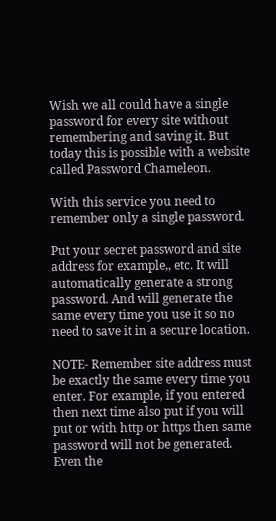Wish we all could have a single password for every site without remembering and saving it. But today this is possible with a website called Password Chameleon.

With this service you need to remember only a single password.

Put your secret password and site address for example,, etc. It will automatically generate a strong password. And will generate the same every time you use it so no need to save it in a secure location.

NOTE- Remember site address must be exactly the same every time you enter. For example, if you entered then next time also put if you will put or with http or https then same password will not be generated. Even the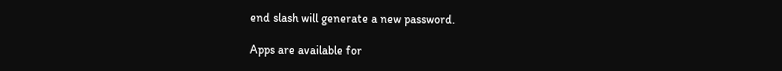end slash will generate a new password.

Apps are available for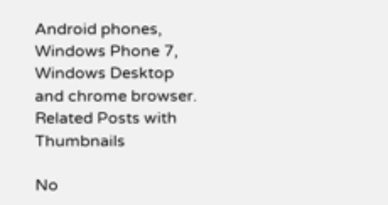Android phones, Windows Phone 7, Windows Desktop and chrome browser.
Related Posts with Thumbnails

No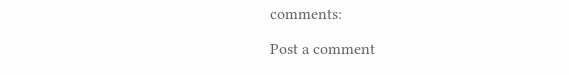comments:

Post a comment